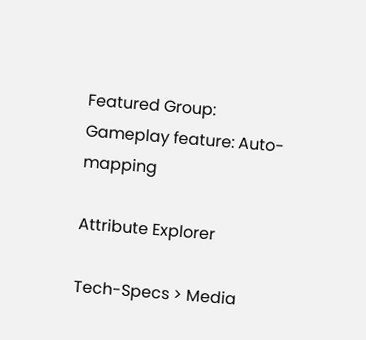Featured Group: Gameplay feature: Auto-mapping

Attribute Explorer

Tech-Specs > Media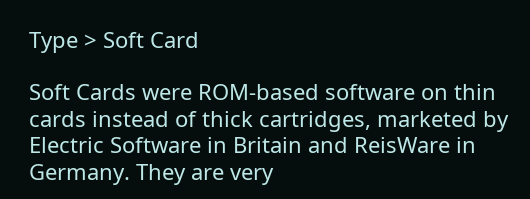Type > Soft Card

Soft Cards were ROM-based software on thin cards instead of thick cartridges, marketed by Electric Software in Britain and ReisWare in Germany. They are very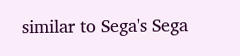similar to Sega's Sega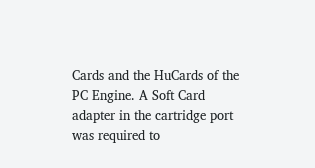Cards and the HuCards of the PC Engine. A Soft Card adapter in the cartridge port was required to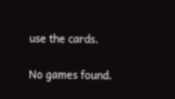use the cards.

No games found.